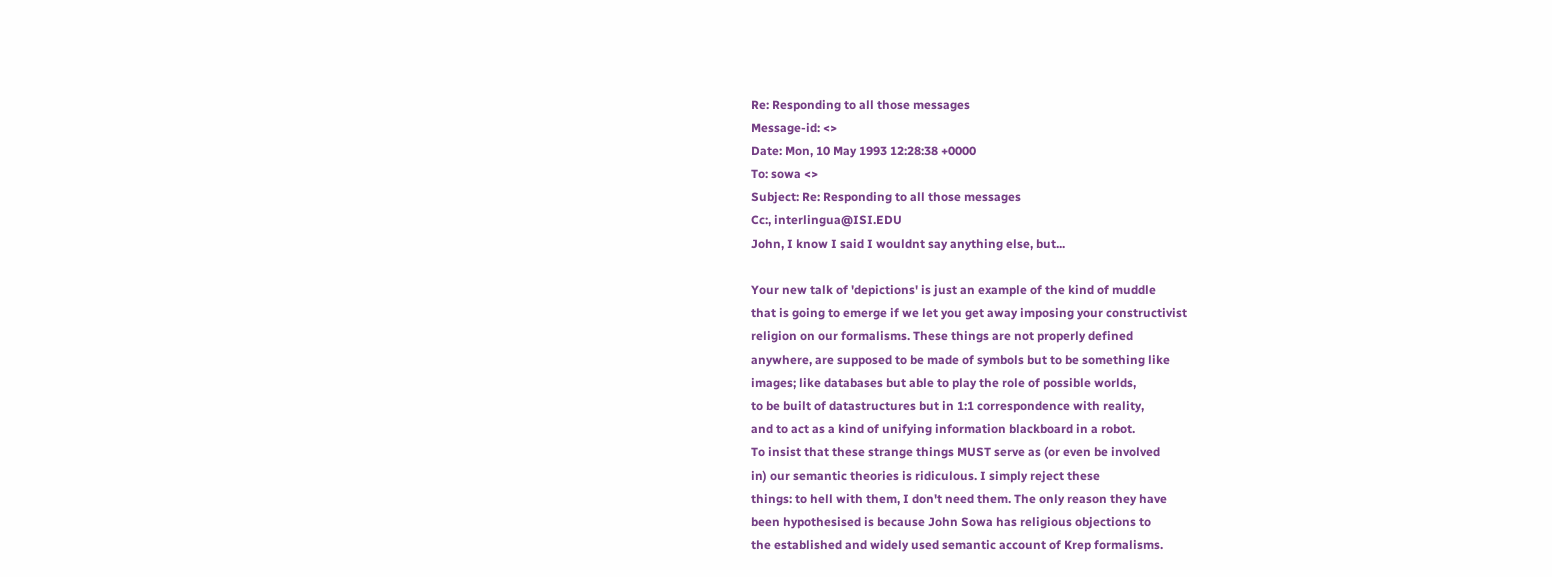Re: Responding to all those messages
Message-id: <>
Date: Mon, 10 May 1993 12:28:38 +0000
To: sowa <>
Subject: Re: Responding to all those messages
Cc:, interlingua@ISI.EDU
John, I know I said I wouldnt say anything else, but...

Your new talk of 'depictions' is just an example of the kind of muddle
that is going to emerge if we let you get away imposing your constructivist
religion on our formalisms. These things are not properly defined
anywhere, are supposed to be made of symbols but to be something like
images; like databases but able to play the role of possible worlds,
to be built of datastructures but in 1:1 correspondence with reality,
and to act as a kind of unifying information blackboard in a robot.
To insist that these strange things MUST serve as (or even be involved
in) our semantic theories is ridiculous. I simply reject these
things: to hell with them, I don't need them. The only reason they have
been hypothesised is because John Sowa has religious objections to
the established and widely used semantic account of Krep formalisms.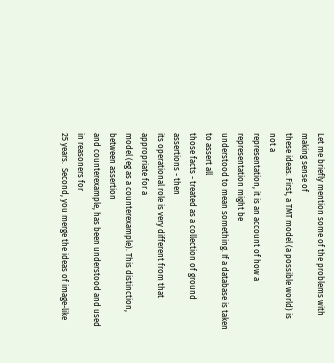Let me briefly mention some of the problems with making sense of
these ideas. First, a TMT model (a possible world) is not a
representation, it is an account of how a representation might be
understood to mean something. If a database is taken to assert all
those facts - treated as a collection of ground assertions - then
its operational role is very different from that appropriate for a
model (eg as a counterexample). This distinction, between assertion
and counterexample, has been understood and used in reasoners for
25 years.  Second, you merge the ideas of image-like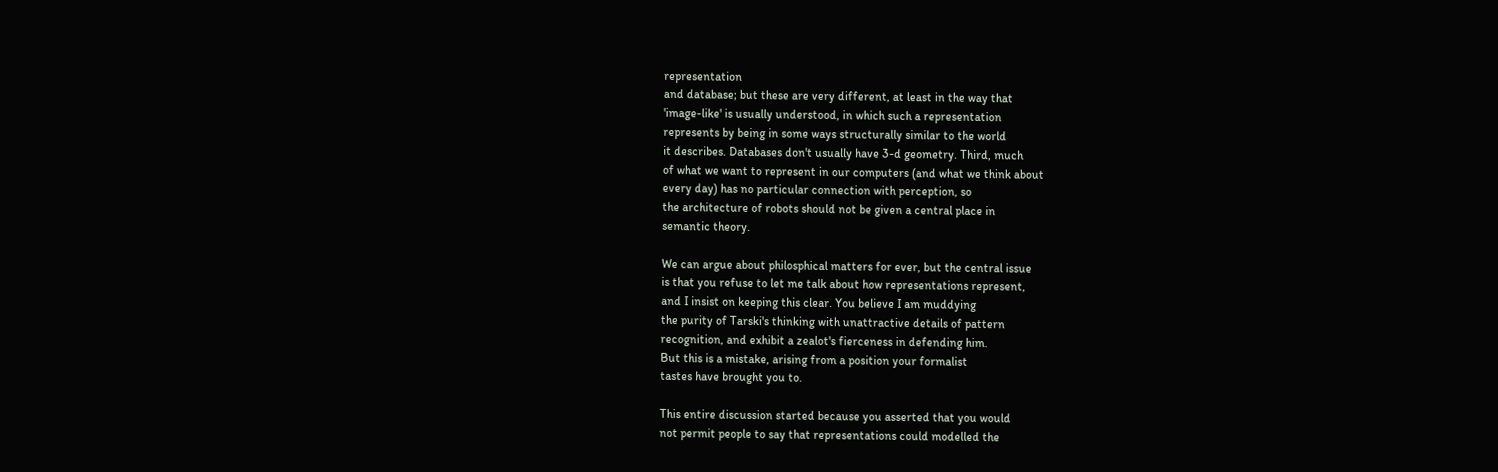representation
and database; but these are very different, at least in the way that
'image-like' is usually understood, in which such a representation
represents by being in some ways structurally similar to the world
it describes. Databases don't usually have 3-d geometry. Third, much
of what we want to represent in our computers (and what we think about
every day) has no particular connection with perception, so
the architecture of robots should not be given a central place in
semantic theory.

We can argue about philosphical matters for ever, but the central issue
is that you refuse to let me talk about how representations represent,
and I insist on keeping this clear. You believe I am muddying
the purity of Tarski's thinking with unattractive details of pattern
recognition, and exhibit a zealot's fierceness in defending him.
But this is a mistake, arising from a position your formalist
tastes have brought you to.

This entire discussion started because you asserted that you would
not permit people to say that representations could modelled the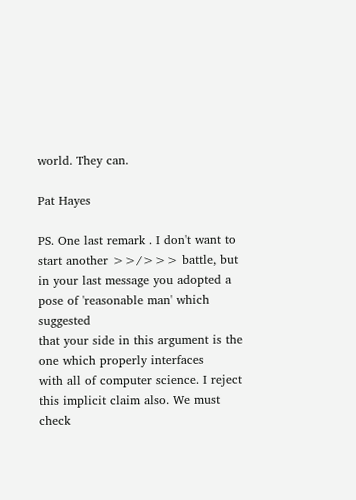world. They can.

Pat Hayes

PS. One last remark . I don't want to start another >>/>>> battle, but
in your last message you adopted a pose of 'reasonable man' which suggested
that your side in this argument is the one which properly interfaces
with all of computer science. I reject this implicit claim also. We must
check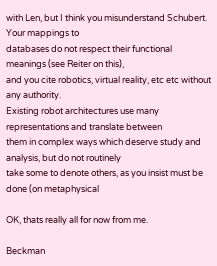with Len, but I think you misunderstand Schubert. Your mappings to
databases do not respect their functional meanings (see Reiter on this),
and you cite robotics, virtual reality, etc etc without any authority.
Existing robot architectures use many representations and translate between
them in complex ways which deserve study and analysis, but do not routinely
take some to denote others, as you insist must be done (on metaphysical

OK, thats really all for now from me.

Beckman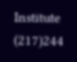Institute                                    (217)244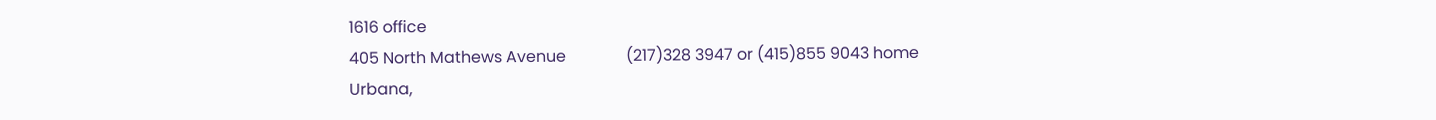1616 office
405 North Mathews Avenue               (217)328 3947 or (415)855 9043 home
Urbana,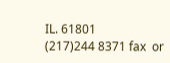IL. 61801                                    (217)244 8371 fax  or